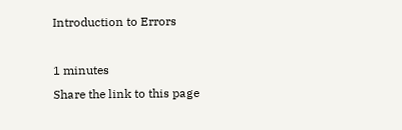Introduction to Errors

1 minutes
Share the link to this page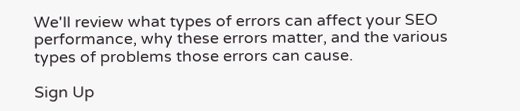We'll review what types of errors can affect your SEO performance, why these errors matter, and the various types of problems those errors can cause.

Sign Up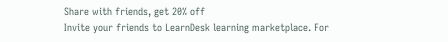Share with friends, get 20% off
Invite your friends to LearnDesk learning marketplace. For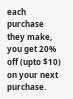each purchase they make, you get 20% off (upto $10) on your next purchase.